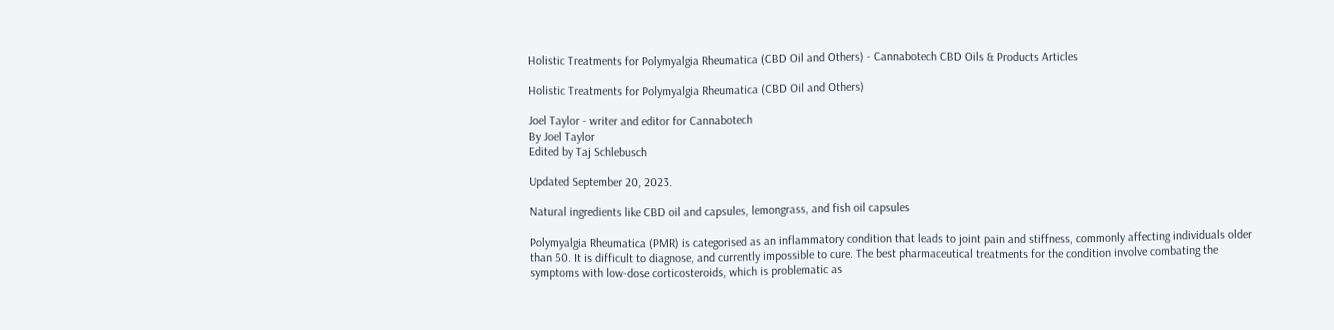Holistic Treatments for Polymyalgia Rheumatica (CBD Oil and Others) - Cannabotech CBD Oils & Products Articles

Holistic Treatments for Polymyalgia Rheumatica (CBD Oil and Others)

Joel Taylor - writer and editor for Cannabotech
By Joel Taylor
Edited by Taj Schlebusch

Updated September 20, 2023.

Natural ingredients like CBD oil and capsules, lemongrass, and fish oil capsules

Polymyalgia Rheumatica (PMR) is categorised as an inflammatory condition that leads to joint pain and stiffness, commonly affecting individuals older than 50. It is difficult to diagnose, and currently impossible to cure. The best pharmaceutical treatments for the condition involve combating the symptoms with low-dose corticosteroids, which is problematic as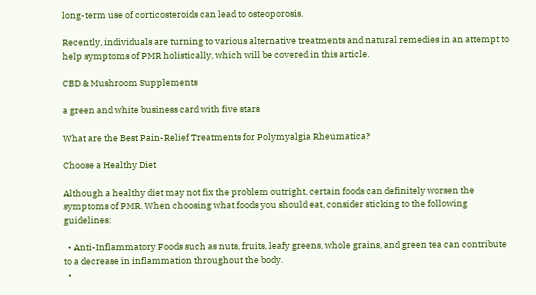long-term use of corticosteroids can lead to osteoporosis.

Recently, individuals are turning to various alternative treatments and natural remedies in an attempt to help symptoms of PMR holistically, which will be covered in this article.

CBD & Mushroom Supplements

a green and white business card with five stars

What are the Best Pain-Relief Treatments for Polymyalgia Rheumatica?

Choose a Healthy Diet

Although a healthy diet may not fix the problem outright, certain foods can definitely worsen the symptoms of PMR. When choosing what foods you should eat, consider sticking to the following guidelines:

  • Anti-Inflammatory Foods such as nuts, fruits, leafy greens, whole grains, and green tea can contribute to a decrease in inflammation throughout the body.
  •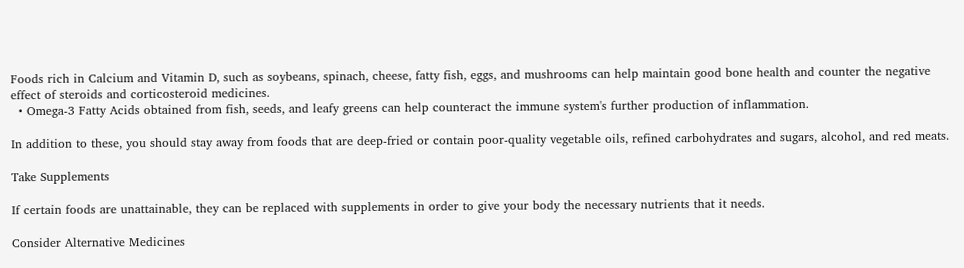Foods rich in Calcium and Vitamin D, such as soybeans, spinach, cheese, fatty fish, eggs, and mushrooms can help maintain good bone health and counter the negative effect of steroids and corticosteroid medicines.
  • Omega-3 Fatty Acids obtained from fish, seeds, and leafy greens can help counteract the immune system's further production of inflammation.

In addition to these, you should stay away from foods that are deep-fried or contain poor-quality vegetable oils, refined carbohydrates and sugars, alcohol, and red meats.

Take Supplements

If certain foods are unattainable, they can be replaced with supplements in order to give your body the necessary nutrients that it needs.

Consider Alternative Medicines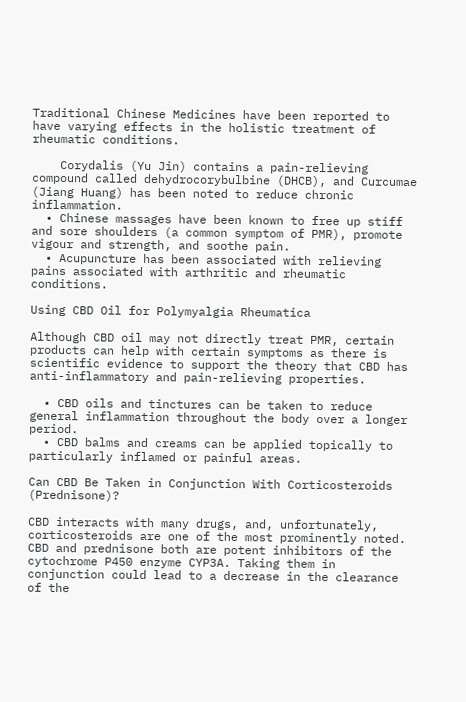Traditional Chinese Medicines have been reported to have varying effects in the holistic treatment of rheumatic conditions.

    Corydalis (Yu Jin) contains a pain-relieving compound called dehydrocorybulbine (DHCB), and Curcumae (Jiang Huang) has been noted to reduce chronic inflammation.
  • Chinese massages have been known to free up stiff and sore shoulders (a common symptom of PMR), promote vigour and strength, and soothe pain.
  • Acupuncture has been associated with relieving pains associated with arthritic and rheumatic conditions.

Using CBD Oil for Polymyalgia Rheumatica

Although CBD oil may not directly treat PMR, certain products can help with certain symptoms as there is scientific evidence to support the theory that CBD has anti-inflammatory and pain-relieving properties.

  • CBD oils and tinctures can be taken to reduce general inflammation throughout the body over a longer period.
  • CBD balms and creams can be applied topically to particularly inflamed or painful areas.

Can CBD Be Taken in Conjunction With Corticosteroids (Prednisone)?

CBD interacts with many drugs, and, unfortunately, corticosteroids are one of the most prominently noted. CBD and prednisone both are potent inhibitors of the cytochrome P450 enzyme CYP3A. Taking them in conjunction could lead to a decrease in the clearance of the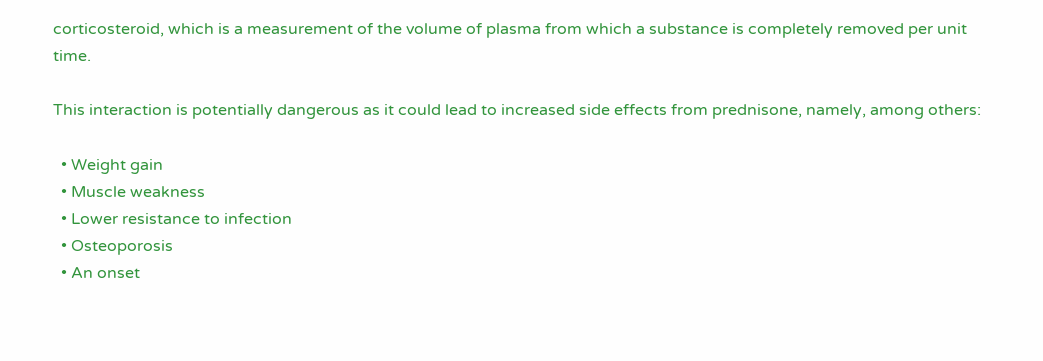corticosteroid, which is a measurement of the volume of plasma from which a substance is completely removed per unit time.

This interaction is potentially dangerous as it could lead to increased side effects from prednisone, namely, among others:

  • Weight gain
  • Muscle weakness
  • Lower resistance to infection
  • Osteoporosis
  • An onset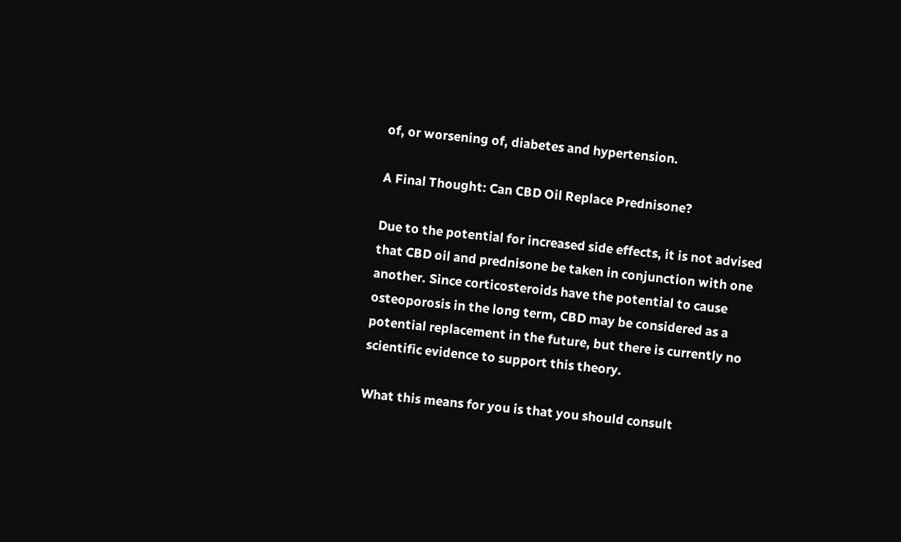of, or worsening of, diabetes and hypertension.

A Final Thought: Can CBD Oil Replace Prednisone?

Due to the potential for increased side effects, it is not advised that CBD oil and prednisone be taken in conjunction with one another. Since corticosteroids have the potential to cause osteoporosis in the long term, CBD may be considered as a potential replacement in the future, but there is currently no scientific evidence to support this theory.

What this means for you is that you should consult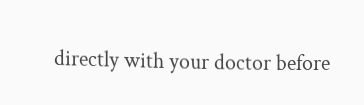directly with your doctor before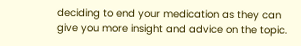deciding to end your medication as they can give you more insight and advice on the topic.